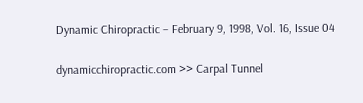Dynamic Chiropractic – February 9, 1998, Vol. 16, Issue 04

dynamicchiropractic.com >> Carpal Tunnel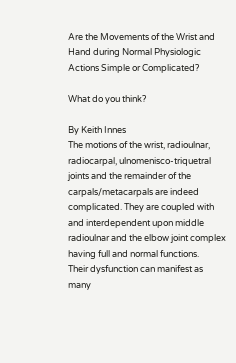Are the Movements of the Wrist and Hand during Normal Physiologic Actions Simple or Complicated?

What do you think?

By Keith Innes
The motions of the wrist, radioulnar, radiocarpal, ulnomenisco-triquetral joints and the remainder of the carpals/metacarpals are indeed complicated. They are coupled with and interdependent upon middle radioulnar and the elbow joint complex having full and normal functions.
Their dysfunction can manifest as many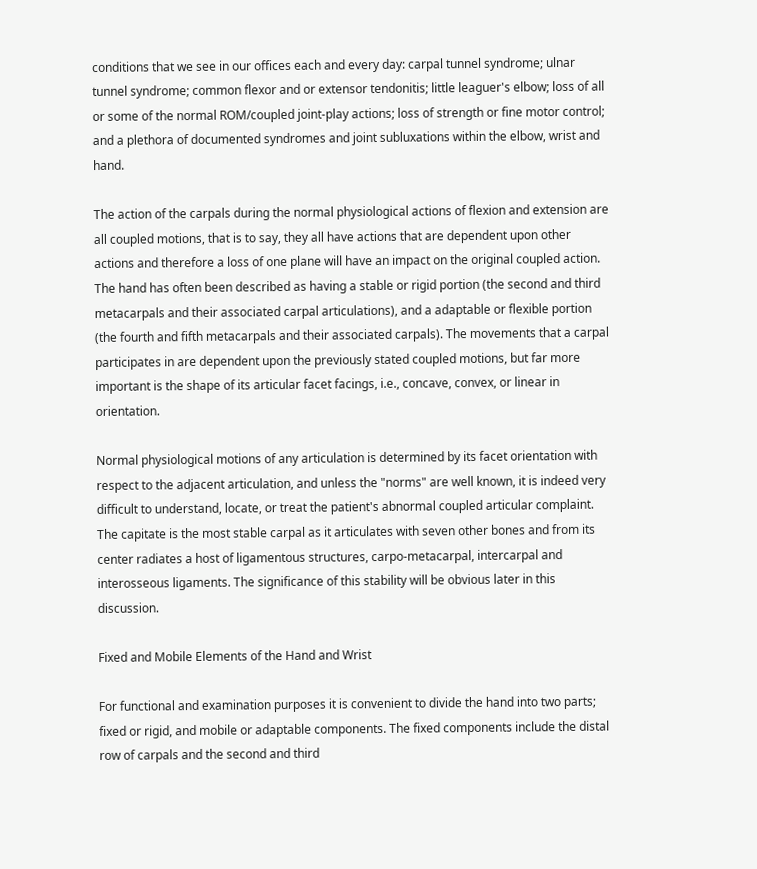conditions that we see in our offices each and every day: carpal tunnel syndrome; ulnar tunnel syndrome; common flexor and or extensor tendonitis; little leaguer's elbow; loss of all or some of the normal ROM/coupled joint-play actions; loss of strength or fine motor control; and a plethora of documented syndromes and joint subluxations within the elbow, wrist and hand.

The action of the carpals during the normal physiological actions of flexion and extension are all coupled motions, that is to say, they all have actions that are dependent upon other actions and therefore a loss of one plane will have an impact on the original coupled action. The hand has often been described as having a stable or rigid portion (the second and third metacarpals and their associated carpal articulations), and a adaptable or flexible portion (the fourth and fifth metacarpals and their associated carpals). The movements that a carpal participates in are dependent upon the previously stated coupled motions, but far more important is the shape of its articular facet facings, i.e., concave, convex, or linear in orientation.

Normal physiological motions of any articulation is determined by its facet orientation with respect to the adjacent articulation, and unless the "norms" are well known, it is indeed very difficult to understand, locate, or treat the patient's abnormal coupled articular complaint. The capitate is the most stable carpal as it articulates with seven other bones and from its center radiates a host of ligamentous structures, carpo-metacarpal, intercarpal and interosseous ligaments. The significance of this stability will be obvious later in this discussion.

Fixed and Mobile Elements of the Hand and Wrist

For functional and examination purposes it is convenient to divide the hand into two parts; fixed or rigid, and mobile or adaptable components. The fixed components include the distal row of carpals and the second and third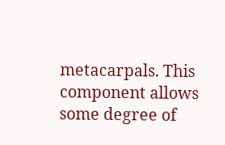metacarpals. This component allows some degree of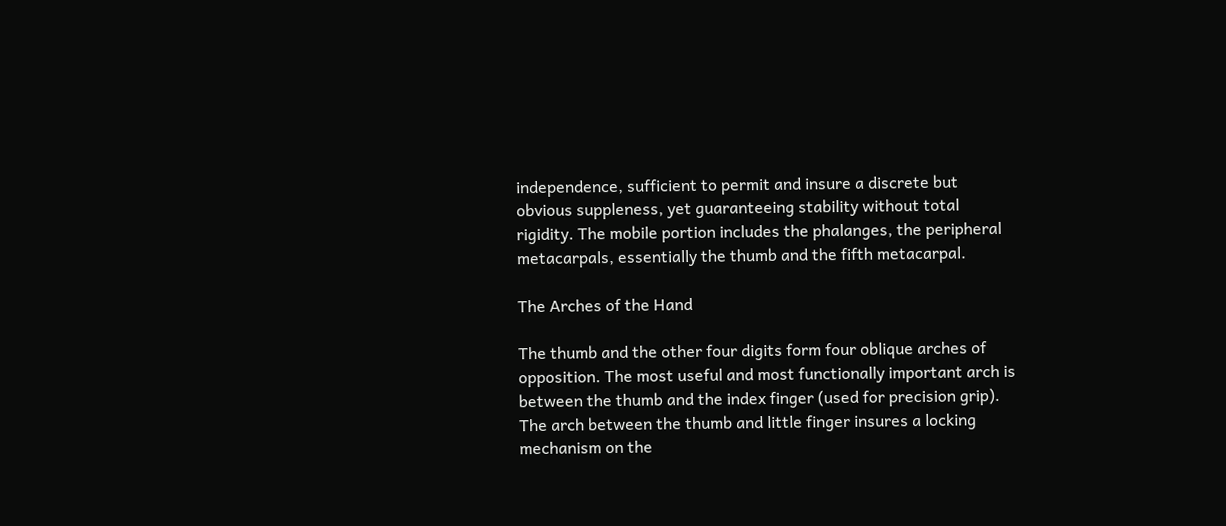independence, sufficient to permit and insure a discrete but obvious suppleness, yet guaranteeing stability without total rigidity. The mobile portion includes the phalanges, the peripheral metacarpals, essentially the thumb and the fifth metacarpal.

The Arches of the Hand

The thumb and the other four digits form four oblique arches of opposition. The most useful and most functionally important arch is between the thumb and the index finger (used for precision grip). The arch between the thumb and little finger insures a locking mechanism on the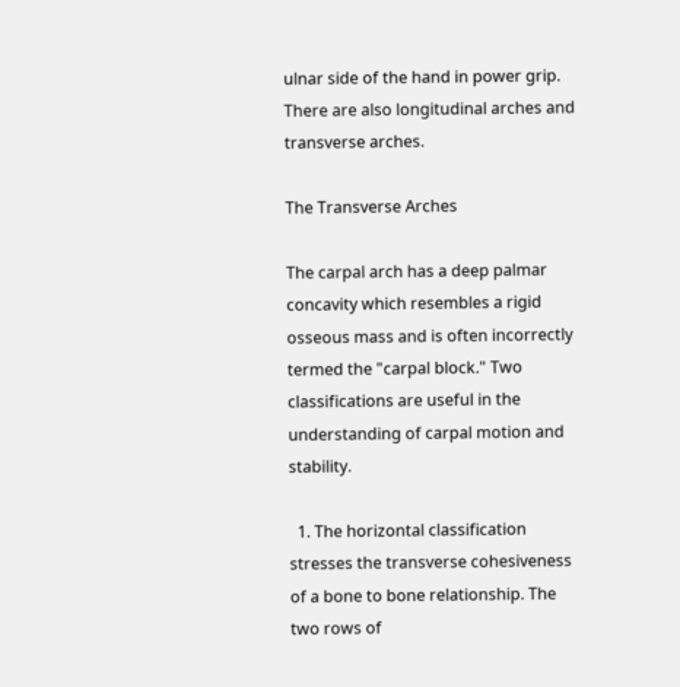ulnar side of the hand in power grip. There are also longitudinal arches and transverse arches.

The Transverse Arches

The carpal arch has a deep palmar concavity which resembles a rigid osseous mass and is often incorrectly termed the "carpal block." Two classifications are useful in the understanding of carpal motion and stability.

  1. The horizontal classification stresses the transverse cohesiveness of a bone to bone relationship. The two rows of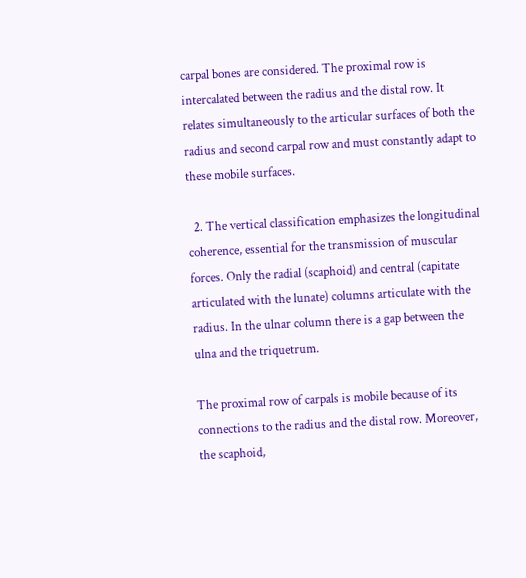carpal bones are considered. The proximal row is intercalated between the radius and the distal row. It relates simultaneously to the articular surfaces of both the radius and second carpal row and must constantly adapt to these mobile surfaces.

  2. The vertical classification emphasizes the longitudinal coherence, essential for the transmission of muscular forces. Only the radial (scaphoid) and central (capitate articulated with the lunate) columns articulate with the radius. In the ulnar column there is a gap between the ulna and the triquetrum.

The proximal row of carpals is mobile because of its connections to the radius and the distal row. Moreover, the scaphoid,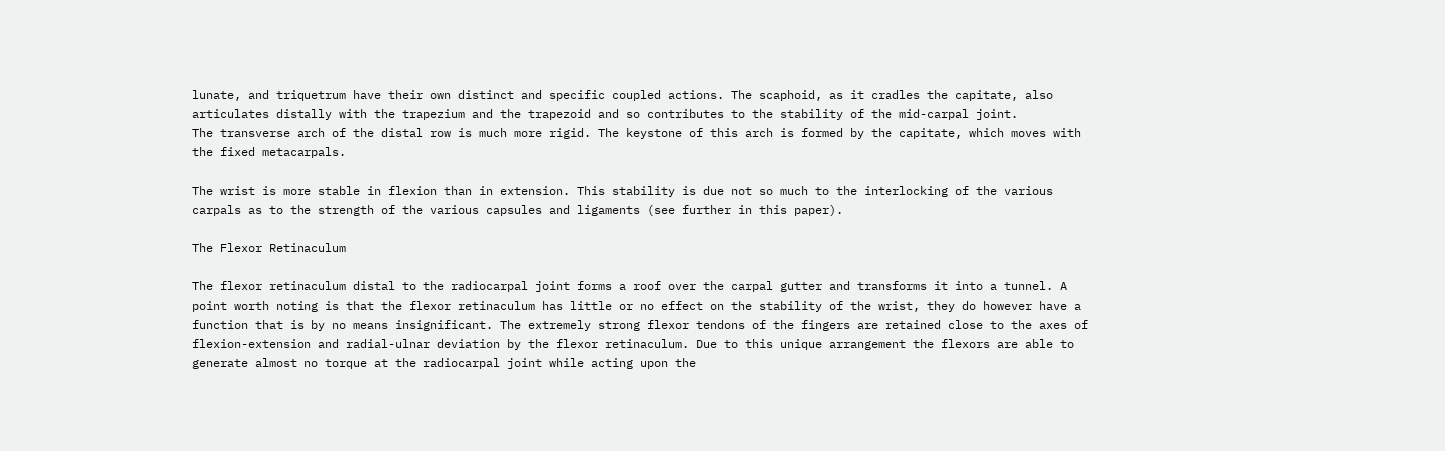lunate, and triquetrum have their own distinct and specific coupled actions. The scaphoid, as it cradles the capitate, also articulates distally with the trapezium and the trapezoid and so contributes to the stability of the mid-carpal joint.
The transverse arch of the distal row is much more rigid. The keystone of this arch is formed by the capitate, which moves with the fixed metacarpals.

The wrist is more stable in flexion than in extension. This stability is due not so much to the interlocking of the various carpals as to the strength of the various capsules and ligaments (see further in this paper).

The Flexor Retinaculum

The flexor retinaculum distal to the radiocarpal joint forms a roof over the carpal gutter and transforms it into a tunnel. A point worth noting is that the flexor retinaculum has little or no effect on the stability of the wrist, they do however have a function that is by no means insignificant. The extremely strong flexor tendons of the fingers are retained close to the axes of flexion-extension and radial-ulnar deviation by the flexor retinaculum. Due to this unique arrangement the flexors are able to generate almost no torque at the radiocarpal joint while acting upon the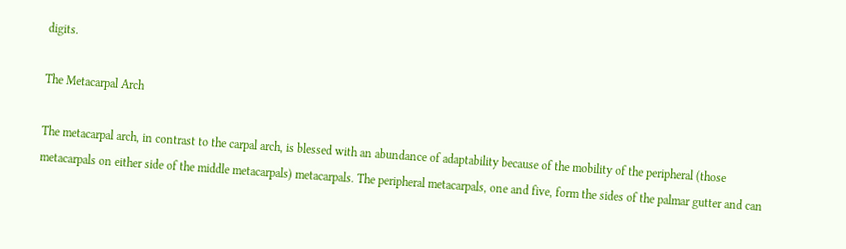digits.

The Metacarpal Arch

The metacarpal arch, in contrast to the carpal arch, is blessed with an abundance of adaptability because of the mobility of the peripheral (those metacarpals on either side of the middle metacarpals) metacarpals. The peripheral metacarpals, one and five, form the sides of the palmar gutter and can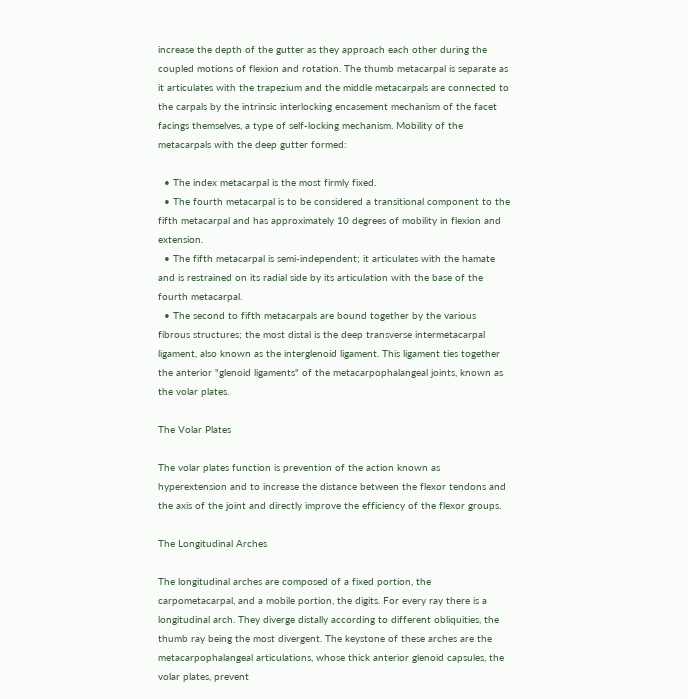increase the depth of the gutter as they approach each other during the coupled motions of flexion and rotation. The thumb metacarpal is separate as it articulates with the trapezium and the middle metacarpals are connected to the carpals by the intrinsic interlocking encasement mechanism of the facet facings themselves, a type of self-locking mechanism. Mobility of the metacarpals with the deep gutter formed:

  • The index metacarpal is the most firmly fixed.
  • The fourth metacarpal is to be considered a transitional component to the fifth metacarpal and has approximately 10 degrees of mobility in flexion and extension.
  • The fifth metacarpal is semi-independent; it articulates with the hamate and is restrained on its radial side by its articulation with the base of the fourth metacarpal.
  • The second to fifth metacarpals are bound together by the various fibrous structures; the most distal is the deep transverse intermetacarpal ligament, also known as the interglenoid ligament. This ligament ties together the anterior "glenoid ligaments" of the metacarpophalangeal joints, known as the volar plates.

The Volar Plates

The volar plates function is prevention of the action known as hyperextension and to increase the distance between the flexor tendons and the axis of the joint and directly improve the efficiency of the flexor groups.

The Longitudinal Arches

The longitudinal arches are composed of a fixed portion, the carpometacarpal, and a mobile portion, the digits. For every ray there is a longitudinal arch. They diverge distally according to different obliquities, the thumb ray being the most divergent. The keystone of these arches are the metacarpophalangeal articulations, whose thick anterior glenoid capsules, the volar plates, prevent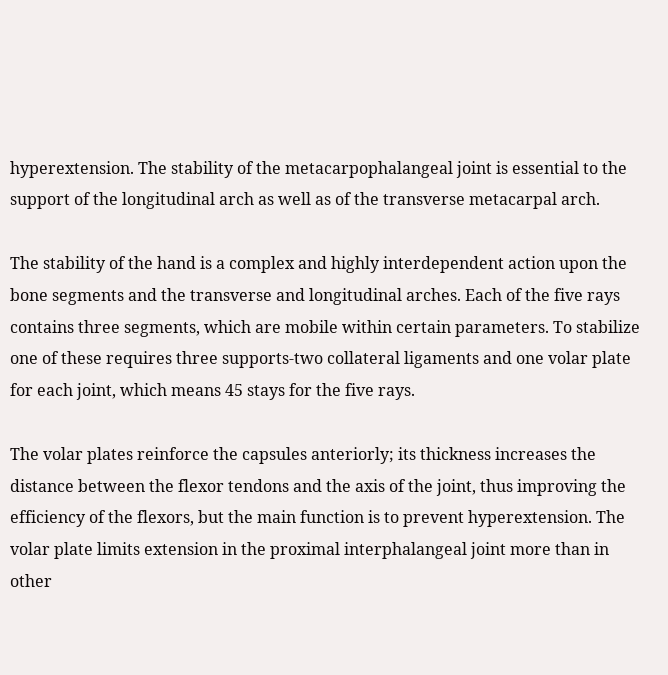hyperextension. The stability of the metacarpophalangeal joint is essential to the support of the longitudinal arch as well as of the transverse metacarpal arch.

The stability of the hand is a complex and highly interdependent action upon the bone segments and the transverse and longitudinal arches. Each of the five rays contains three segments, which are mobile within certain parameters. To stabilize one of these requires three supports-two collateral ligaments and one volar plate for each joint, which means 45 stays for the five rays.

The volar plates reinforce the capsules anteriorly; its thickness increases the distance between the flexor tendons and the axis of the joint, thus improving the efficiency of the flexors, but the main function is to prevent hyperextension. The volar plate limits extension in the proximal interphalangeal joint more than in other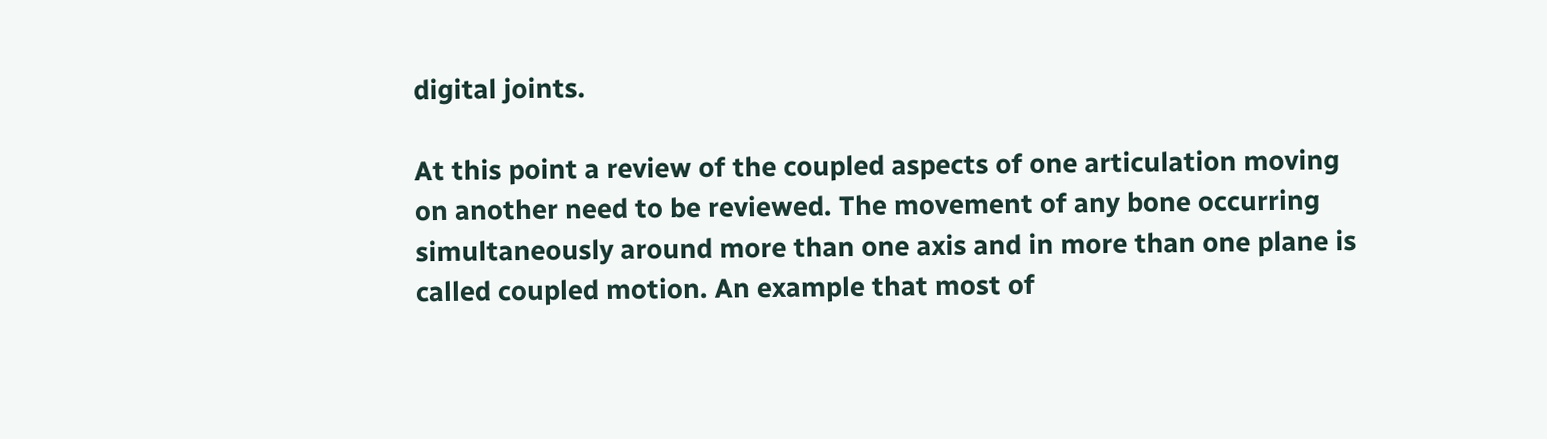digital joints.

At this point a review of the coupled aspects of one articulation moving on another need to be reviewed. The movement of any bone occurring simultaneously around more than one axis and in more than one plane is called coupled motion. An example that most of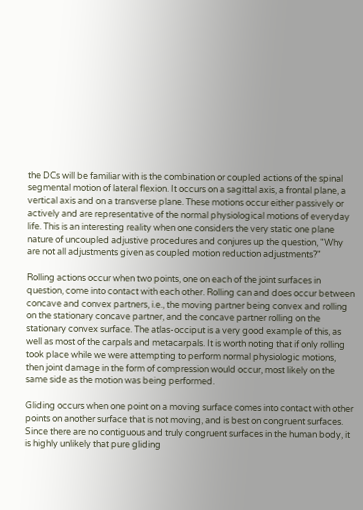the DCs will be familiar with is the combination or coupled actions of the spinal segmental motion of lateral flexion. It occurs on a sagittal axis, a frontal plane, a vertical axis and on a transverse plane. These motions occur either passively or actively and are representative of the normal physiological motions of everyday life. This is an interesting reality when one considers the very static one plane nature of uncoupled adjustive procedures and conjures up the question, "Why are not all adjustments given as coupled motion reduction adjustments?"

Rolling actions occur when two points, one on each of the joint surfaces in question, come into contact with each other. Rolling can and does occur between concave and convex partners, i.e., the moving partner being convex and rolling on the stationary concave partner, and the concave partner rolling on the stationary convex surface. The atlas-occiput is a very good example of this, as well as most of the carpals and metacarpals. It is worth noting that if only rolling took place while we were attempting to perform normal physiologic motions, then joint damage in the form of compression would occur, most likely on the same side as the motion was being performed.

Gliding occurs when one point on a moving surface comes into contact with other points on another surface that is not moving, and is best on congruent surfaces. Since there are no contiguous and truly congruent surfaces in the human body, it is highly unlikely that pure gliding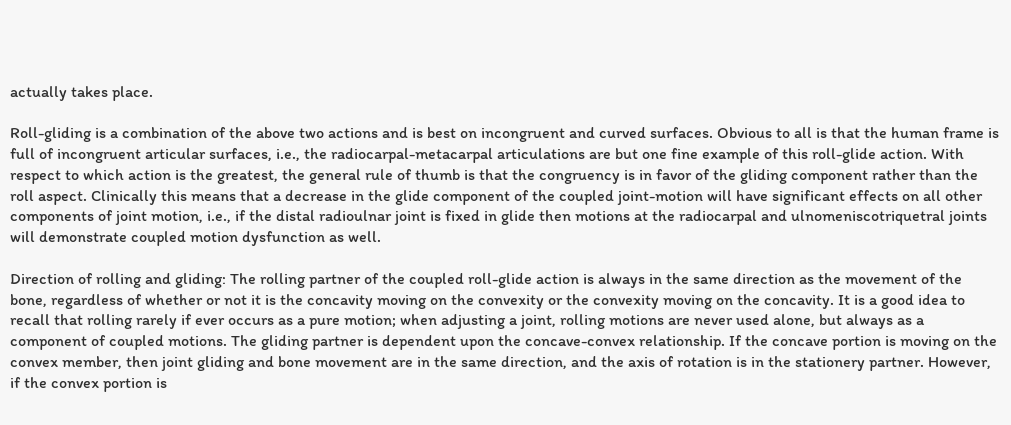actually takes place.

Roll-gliding is a combination of the above two actions and is best on incongruent and curved surfaces. Obvious to all is that the human frame is full of incongruent articular surfaces, i.e., the radiocarpal-metacarpal articulations are but one fine example of this roll-glide action. With respect to which action is the greatest, the general rule of thumb is that the congruency is in favor of the gliding component rather than the roll aspect. Clinically this means that a decrease in the glide component of the coupled joint-motion will have significant effects on all other components of joint motion, i.e., if the distal radioulnar joint is fixed in glide then motions at the radiocarpal and ulnomeniscotriquetral joints will demonstrate coupled motion dysfunction as well.

Direction of rolling and gliding: The rolling partner of the coupled roll-glide action is always in the same direction as the movement of the bone, regardless of whether or not it is the concavity moving on the convexity or the convexity moving on the concavity. It is a good idea to recall that rolling rarely if ever occurs as a pure motion; when adjusting a joint, rolling motions are never used alone, but always as a component of coupled motions. The gliding partner is dependent upon the concave-convex relationship. If the concave portion is moving on the convex member, then joint gliding and bone movement are in the same direction, and the axis of rotation is in the stationery partner. However, if the convex portion is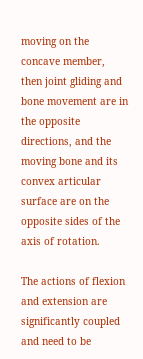moving on the concave member, then joint gliding and bone movement are in the opposite directions, and the moving bone and its convex articular surface are on the opposite sides of the axis of rotation.

The actions of flexion and extension are significantly coupled and need to be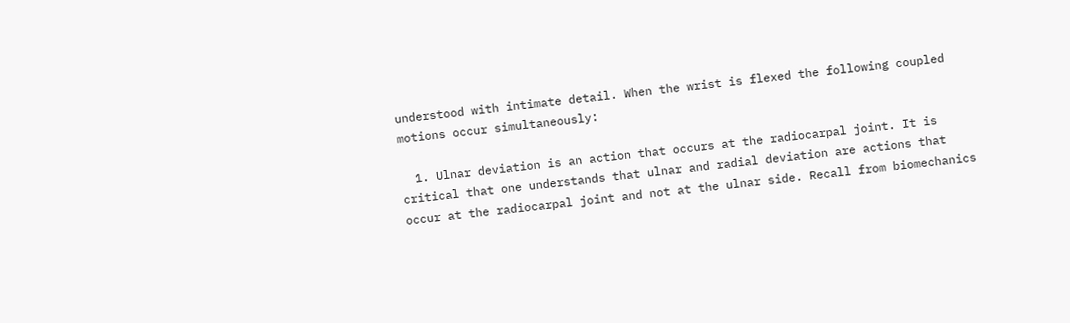understood with intimate detail. When the wrist is flexed the following coupled motions occur simultaneously:

  1. Ulnar deviation is an action that occurs at the radiocarpal joint. It is critical that one understands that ulnar and radial deviation are actions that occur at the radiocarpal joint and not at the ulnar side. Recall from biomechanics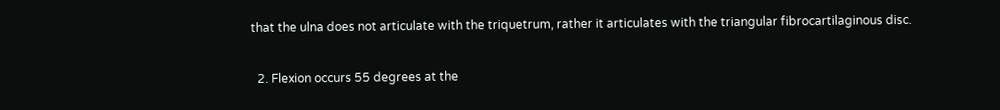that the ulna does not articulate with the triquetrum, rather it articulates with the triangular fibrocartilaginous disc.

  2. Flexion occurs 55 degrees at the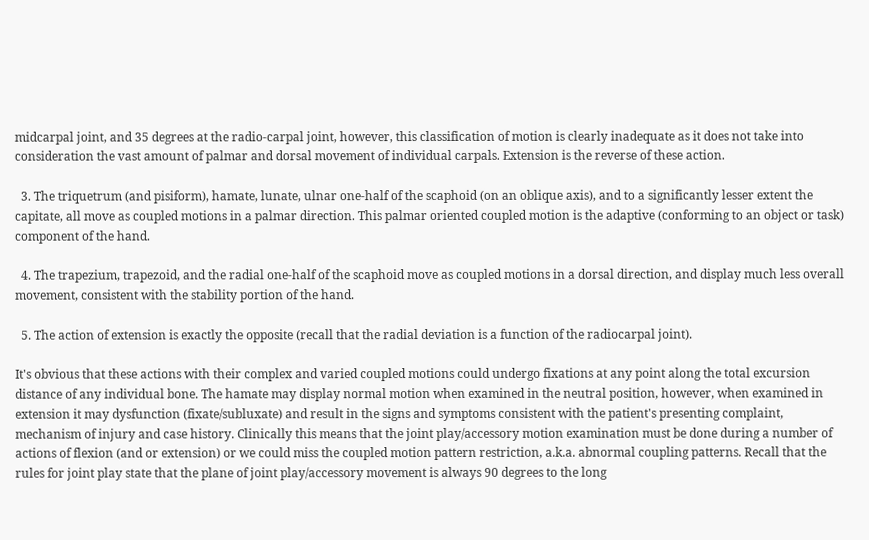midcarpal joint, and 35 degrees at the radio-carpal joint, however, this classification of motion is clearly inadequate as it does not take into consideration the vast amount of palmar and dorsal movement of individual carpals. Extension is the reverse of these action.

  3. The triquetrum (and pisiform), hamate, lunate, ulnar one-half of the scaphoid (on an oblique axis), and to a significantly lesser extent the capitate, all move as coupled motions in a palmar direction. This palmar oriented coupled motion is the adaptive (conforming to an object or task) component of the hand.

  4. The trapezium, trapezoid, and the radial one-half of the scaphoid move as coupled motions in a dorsal direction, and display much less overall movement, consistent with the stability portion of the hand.

  5. The action of extension is exactly the opposite (recall that the radial deviation is a function of the radiocarpal joint).

It's obvious that these actions with their complex and varied coupled motions could undergo fixations at any point along the total excursion distance of any individual bone. The hamate may display normal motion when examined in the neutral position, however, when examined in extension it may dysfunction (fixate/subluxate) and result in the signs and symptoms consistent with the patient's presenting complaint, mechanism of injury and case history. Clinically this means that the joint play/accessory motion examination must be done during a number of actions of flexion (and or extension) or we could miss the coupled motion pattern restriction, a.k.a. abnormal coupling patterns. Recall that the rules for joint play state that the plane of joint play/accessory movement is always 90 degrees to the long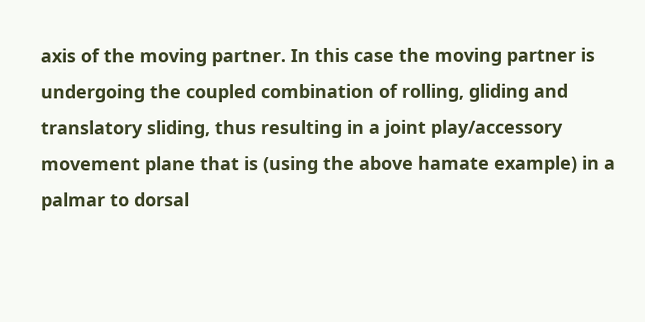axis of the moving partner. In this case the moving partner is undergoing the coupled combination of rolling, gliding and translatory sliding, thus resulting in a joint play/accessory movement plane that is (using the above hamate example) in a palmar to dorsal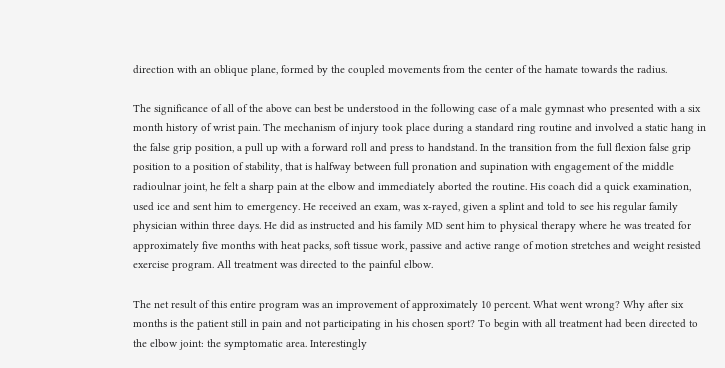direction with an oblique plane, formed by the coupled movements from the center of the hamate towards the radius.

The significance of all of the above can best be understood in the following case of a male gymnast who presented with a six month history of wrist pain. The mechanism of injury took place during a standard ring routine and involved a static hang in the false grip position, a pull up with a forward roll and press to handstand. In the transition from the full flexion false grip position to a position of stability, that is halfway between full pronation and supination with engagement of the middle radioulnar joint, he felt a sharp pain at the elbow and immediately aborted the routine. His coach did a quick examination, used ice and sent him to emergency. He received an exam, was x-rayed, given a splint and told to see his regular family physician within three days. He did as instructed and his family MD sent him to physical therapy where he was treated for approximately five months with heat packs, soft tissue work, passive and active range of motion stretches and weight resisted exercise program. All treatment was directed to the painful elbow.

The net result of this entire program was an improvement of approximately 10 percent. What went wrong? Why after six months is the patient still in pain and not participating in his chosen sport? To begin with all treatment had been directed to the elbow joint: the symptomatic area. Interestingly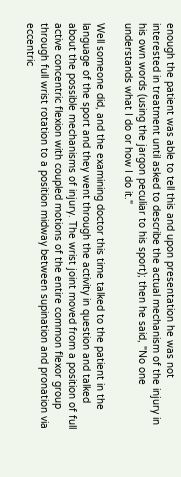enough the patient was able to tell this and upon presentation he was not interested in treatment until asked to describe the actual mechanism of the injury in his own words (using the jargon peculiar to his sport); then he said, "No one understands what I do or how I do it."

Well someone did, and the examining doctor this time talked to the patient in the language of the sport and they went through the activity in question and talked about the possible mechanisms of injury. The wrist joint moved from a position of full active concentric flexion with coupled motions of the entire common flexor group through full wrist rotation to a position midway between supination and pronation via eccentric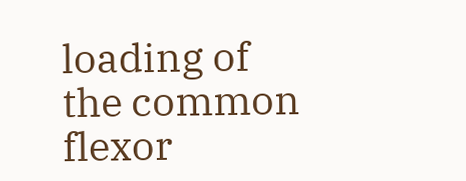loading of the common flexor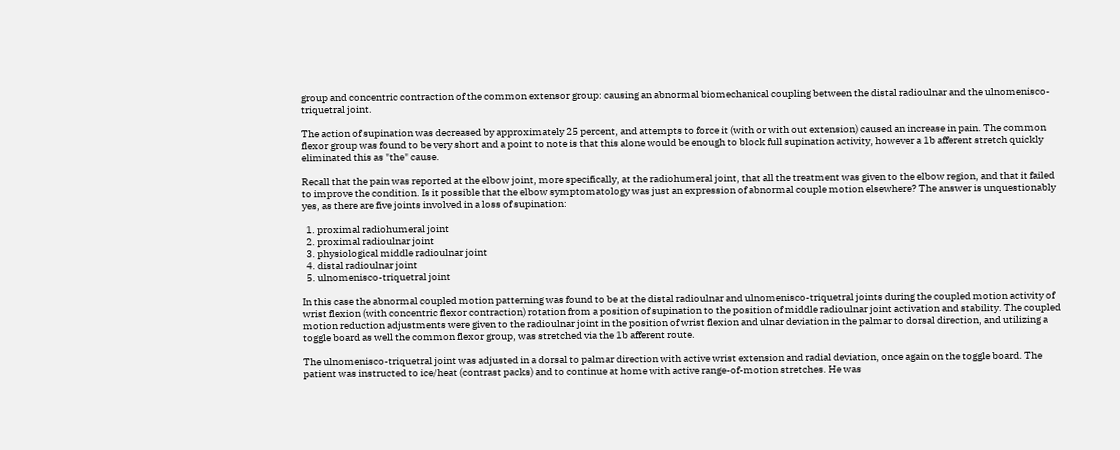group and concentric contraction of the common extensor group: causing an abnormal biomechanical coupling between the distal radioulnar and the ulnomenisco-triquetral joint.

The action of supination was decreased by approximately 25 percent, and attempts to force it (with or with out extension) caused an increase in pain. The common flexor group was found to be very short and a point to note is that this alone would be enough to block full supination activity, however a 1b afferent stretch quickly eliminated this as "the" cause.

Recall that the pain was reported at the elbow joint, more specifically, at the radiohumeral joint, that all the treatment was given to the elbow region, and that it failed to improve the condition. Is it possible that the elbow symptomatology was just an expression of abnormal couple motion elsewhere? The answer is unquestionably yes, as there are five joints involved in a loss of supination:

  1. proximal radiohumeral joint
  2. proximal radioulnar joint
  3. physiological middle radioulnar joint
  4. distal radioulnar joint
  5. ulnomenisco-triquetral joint

In this case the abnormal coupled motion patterning was found to be at the distal radioulnar and ulnomenisco-triquetral joints during the coupled motion activity of wrist flexion (with concentric flexor contraction) rotation from a position of supination to the position of middle radioulnar joint activation and stability. The coupled motion reduction adjustments were given to the radioulnar joint in the position of wrist flexion and ulnar deviation in the palmar to dorsal direction, and utilizing a toggle board as well the common flexor group, was stretched via the 1b afferent route.

The ulnomenisco-triquetral joint was adjusted in a dorsal to palmar direction with active wrist extension and radial deviation, once again on the toggle board. The patient was instructed to ice/heat (contrast packs) and to continue at home with active range-of-motion stretches. He was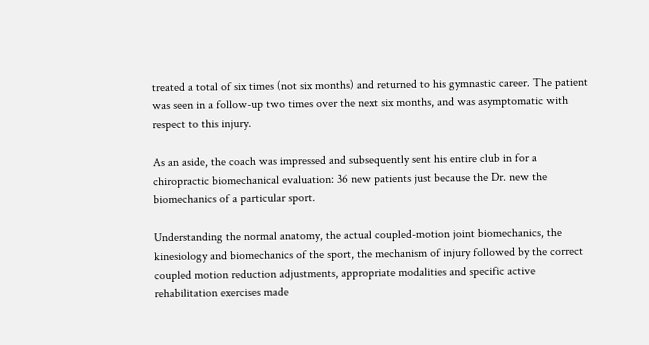treated a total of six times (not six months) and returned to his gymnastic career. The patient was seen in a follow-up two times over the next six months, and was asymptomatic with respect to this injury.

As an aside, the coach was impressed and subsequently sent his entire club in for a chiropractic biomechanical evaluation: 36 new patients just because the Dr. new the biomechanics of a particular sport.

Understanding the normal anatomy, the actual coupled-motion joint biomechanics, the kinesiology and biomechanics of the sport, the mechanism of injury followed by the correct coupled motion reduction adjustments, appropriate modalities and specific active rehabilitation exercises made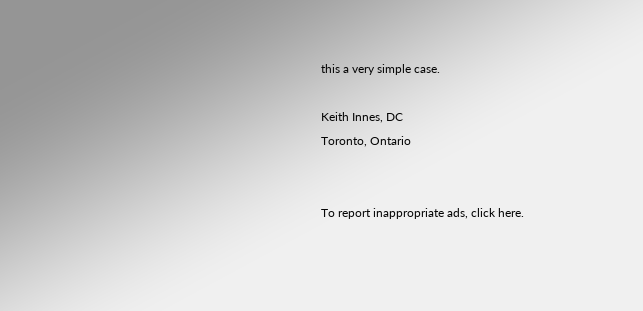this a very simple case.

Keith Innes, DC
Toronto, Ontario


To report inappropriate ads, click here.